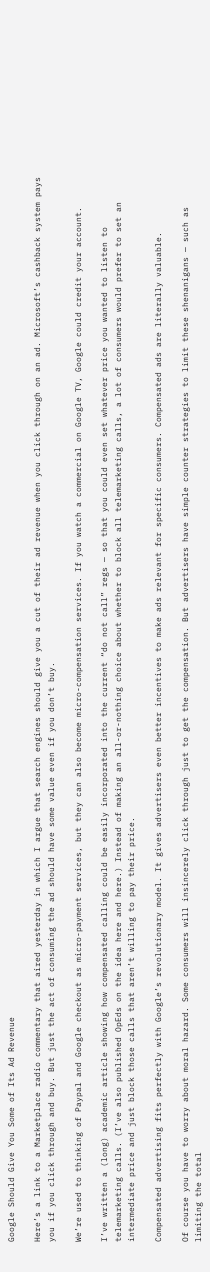Google Should Give You Some of Its Ad Revenue

Here’s a link to a Marketplace radio commentary that aired yesterday in which I argue that search engines should give you a cut of their ad revenue when you click through on an ad. Microsoft’s cashback system pays you if you click through and buy. But just the act of consuming the ad should have some value even if you don’t buy.

We’re used to thinking of Paypal and Google checkout as micro-payment services, but they can also become micro-compensation services. If you watch a commercial on Google TV, Google could credit your account.

I’ve written a (long) academic article showing how compensated calling could be easily incorporated into the current “do not call” regs — so that you could even set whatever price you wanted to listen to telemarketing calls. (I’ve also published OpEds on the idea here and here.) Instead of making an all-or-nothing choice about whether to block all telemarketing calls, a lot of consumers would prefer to set an intermediate price and just block those calls that aren’t willing to pay their price.

Compensated advertising fits perfectly with Google’s revolutionary model. It gives advertisers even better incentives to make ads relevant for specific consumers. Compensated ads are literally valuable.

Of course you have to worry about moral hazard. Some consumers will insincerely click through just to get the compensation. But advertisers have simple counter strategies to limit these shenanigans — such as limiting the total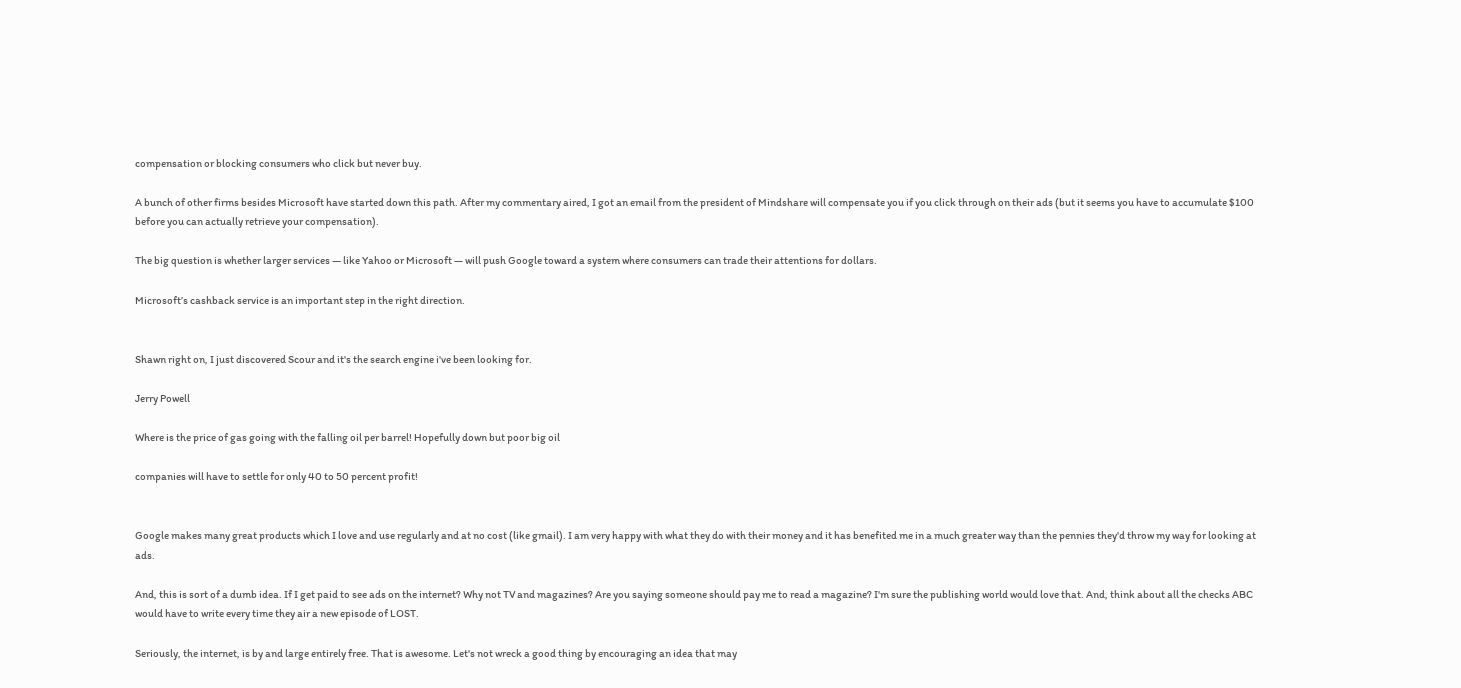compensation or blocking consumers who click but never buy.

A bunch of other firms besides Microsoft have started down this path. After my commentary aired, I got an email from the president of Mindshare will compensate you if you click through on their ads (but it seems you have to accumulate $100 before you can actually retrieve your compensation).

The big question is whether larger services — like Yahoo or Microsoft — will push Google toward a system where consumers can trade their attentions for dollars.

Microsoft’s cashback service is an important step in the right direction.


Shawn right on, I just discovered Scour and it's the search engine i've been looking for.

Jerry Powell

Where is the price of gas going with the falling oil per barrel! Hopefully down but poor big oil

companies will have to settle for only 40 to 50 percent profit!


Google makes many great products which I love and use regularly and at no cost (like gmail). I am very happy with what they do with their money and it has benefited me in a much greater way than the pennies they'd throw my way for looking at ads.

And, this is sort of a dumb idea. If I get paid to see ads on the internet? Why not TV and magazines? Are you saying someone should pay me to read a magazine? I'm sure the publishing world would love that. And, think about all the checks ABC would have to write every time they air a new episode of LOST.

Seriously, the internet, is by and large entirely free. That is awesome. Let's not wreck a good thing by encouraging an idea that may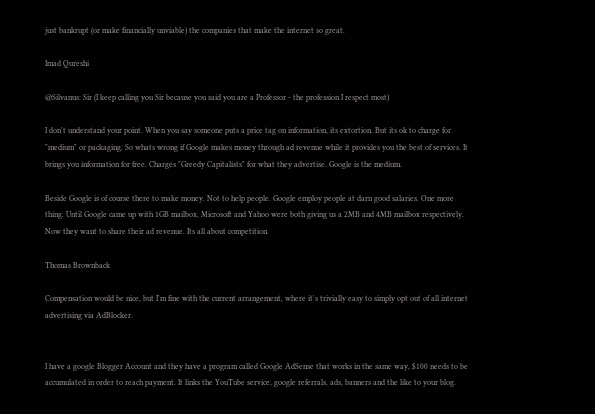just bankrupt (or make financially unviable) the companies that make the internet so great.

Imad Qureshi

@Silvanus: Sir (I keep calling you Sir because you said you are a Professor - the profession I respect most)

I don't understand your point. When you say someone puts a price tag on information, its extortion. But its ok to charge for "medium" or packaging. So whats wrong if Google makes money through ad revenue while it provides you the best of services. It brings you information for free. Charges "Greedy Capitalists" for what they advertise. Google is the medium.

Beside Google is of course there to make money. Not to help people. Google employ people at darn good salaries. One more thing. Until Google came up with 1GB mailbox, Microsoft and Yahoo were both giving us a 2MB and 4MB mailbox respectively. Now they want to share their ad revenue. Its all about competition.

Thomas Brownback

Compensation would be nice, but I'm fine with the current arrangement, where it's trivially easy to simply opt out of all internet advertising via AdBlocker.


I have a google Blogger Account and they have a program called Google AdSense that works in the same way, $100 needs to be accumulated in order to reach payment. It links the YouTube service, google referrals, ads, banners and the like to your blog.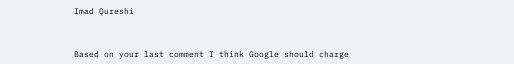Imad Qureshi



Based on your last comment I think Google should charge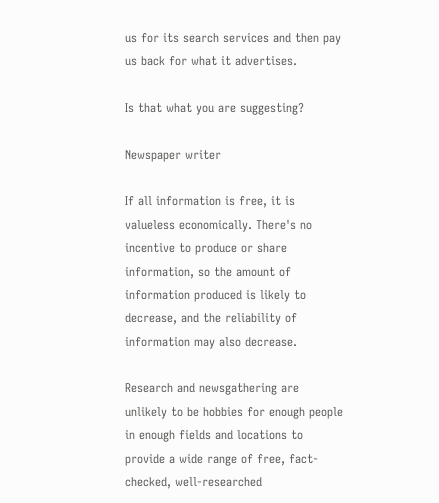us for its search services and then pay us back for what it advertises.

Is that what you are suggesting?

Newspaper writer

If all information is free, it is valueless economically. There's no incentive to produce or share information, so the amount of information produced is likely to decrease, and the reliability of information may also decrease.

Research and newsgathering are unlikely to be hobbies for enough people in enough fields and locations to provide a wide range of free, fact-checked, well-researched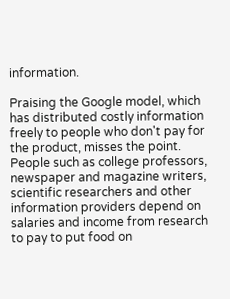information.

Praising the Google model, which has distributed costly information freely to people who don't pay for the product, misses the point. People such as college professors, newspaper and magazine writers, scientific researchers and other information providers depend on salaries and income from research to pay to put food on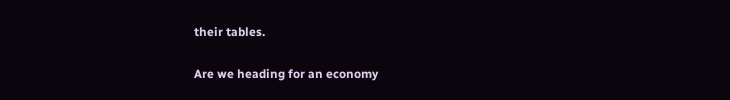their tables.

Are we heading for an economy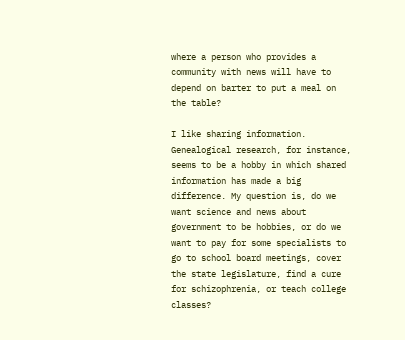where a person who provides a community with news will have to depend on barter to put a meal on the table?

I like sharing information. Genealogical research, for instance, seems to be a hobby in which shared information has made a big difference. My question is, do we want science and news about government to be hobbies, or do we want to pay for some specialists to go to school board meetings, cover the state legislature, find a cure for schizophrenia, or teach college classes?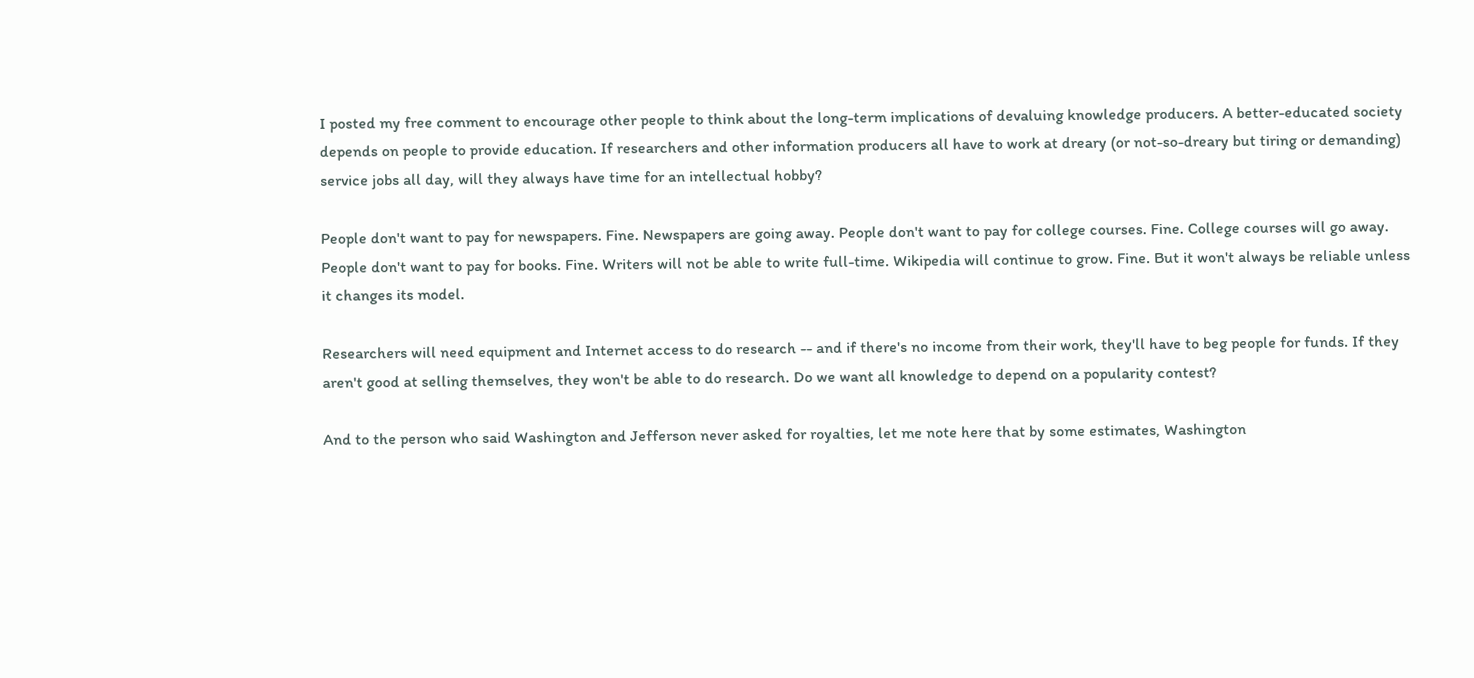I posted my free comment to encourage other people to think about the long-term implications of devaluing knowledge producers. A better-educated society depends on people to provide education. If researchers and other information producers all have to work at dreary (or not-so-dreary but tiring or demanding) service jobs all day, will they always have time for an intellectual hobby?

People don't want to pay for newspapers. Fine. Newspapers are going away. People don't want to pay for college courses. Fine. College courses will go away. People don't want to pay for books. Fine. Writers will not be able to write full-time. Wikipedia will continue to grow. Fine. But it won't always be reliable unless it changes its model.

Researchers will need equipment and Internet access to do research -- and if there's no income from their work, they'll have to beg people for funds. If they aren't good at selling themselves, they won't be able to do research. Do we want all knowledge to depend on a popularity contest?

And to the person who said Washington and Jefferson never asked for royalties, let me note here that by some estimates, Washington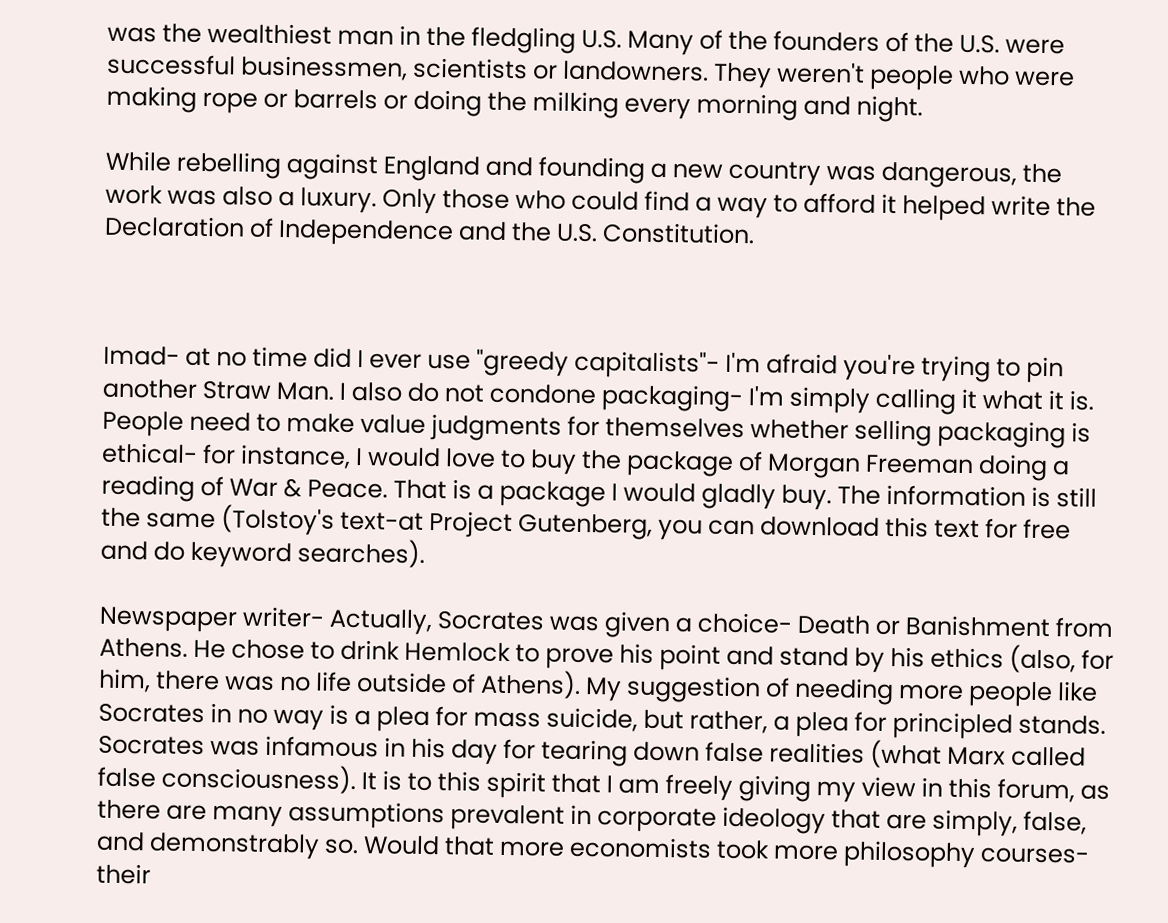was the wealthiest man in the fledgling U.S. Many of the founders of the U.S. were successful businessmen, scientists or landowners. They weren't people who were making rope or barrels or doing the milking every morning and night.

While rebelling against England and founding a new country was dangerous, the work was also a luxury. Only those who could find a way to afford it helped write the Declaration of Independence and the U.S. Constitution.



Imad- at no time did I ever use "greedy capitalists"- I'm afraid you're trying to pin another Straw Man. I also do not condone packaging- I'm simply calling it what it is. People need to make value judgments for themselves whether selling packaging is ethical- for instance, I would love to buy the package of Morgan Freeman doing a reading of War & Peace. That is a package I would gladly buy. The information is still the same (Tolstoy's text-at Project Gutenberg, you can download this text for free and do keyword searches).

Newspaper writer- Actually, Socrates was given a choice- Death or Banishment from Athens. He chose to drink Hemlock to prove his point and stand by his ethics (also, for him, there was no life outside of Athens). My suggestion of needing more people like Socrates in no way is a plea for mass suicide, but rather, a plea for principled stands. Socrates was infamous in his day for tearing down false realities (what Marx called false consciousness). It is to this spirit that I am freely giving my view in this forum, as there are many assumptions prevalent in corporate ideology that are simply, false, and demonstrably so. Would that more economists took more philosophy courses- their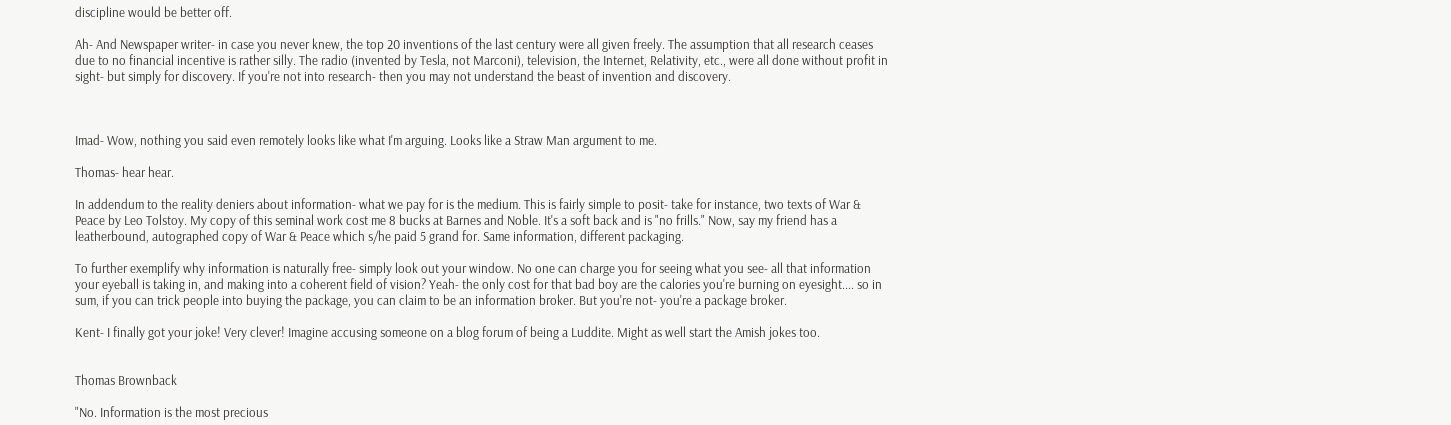discipline would be better off.

Ah- And Newspaper writer- in case you never knew, the top 20 inventions of the last century were all given freely. The assumption that all research ceases due to no financial incentive is rather silly. The radio (invented by Tesla, not Marconi), television, the Internet, Relativity, etc., were all done without profit in sight- but simply for discovery. If you're not into research- then you may not understand the beast of invention and discovery.



Imad- Wow, nothing you said even remotely looks like what I'm arguing. Looks like a Straw Man argument to me.

Thomas- hear hear.

In addendum to the reality deniers about information- what we pay for is the medium. This is fairly simple to posit- take for instance, two texts of War & Peace by Leo Tolstoy. My copy of this seminal work cost me 8 bucks at Barnes and Noble. It's a soft back and is "no frills." Now, say my friend has a leatherbound, autographed copy of War & Peace which s/he paid 5 grand for. Same information, different packaging.

To further exemplify why information is naturally free- simply look out your window. No one can charge you for seeing what you see- all that information your eyeball is taking in, and making into a coherent field of vision? Yeah- the only cost for that bad boy are the calories you're burning on eyesight.... so in sum, if you can trick people into buying the package, you can claim to be an information broker. But you're not- you're a package broker.

Kent- I finally got your joke! Very clever! Imagine accusing someone on a blog forum of being a Luddite. Might as well start the Amish jokes too.


Thomas Brownback

"No. Information is the most precious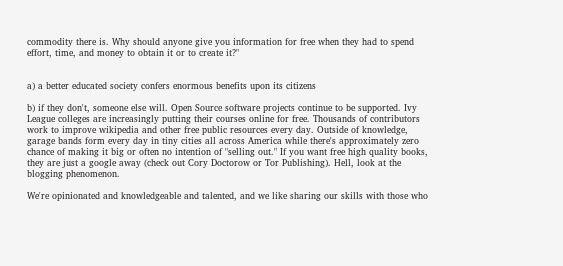commodity there is. Why should anyone give you information for free when they had to spend effort, time, and money to obtain it or to create it?"


a) a better educated society confers enormous benefits upon its citizens

b) if they don't, someone else will. Open Source software projects continue to be supported. Ivy League colleges are increasingly putting their courses online for free. Thousands of contributors work to improve wikipedia and other free public resources every day. Outside of knowledge, garage bands form every day in tiny cities all across America while there's approximately zero chance of making it big or often no intention of "selling out." If you want free high quality books, they are just a google away (check out Cory Doctorow or Tor Publishing). Hell, look at the blogging phenomenon.

We're opinionated and knowledgeable and talented, and we like sharing our skills with those who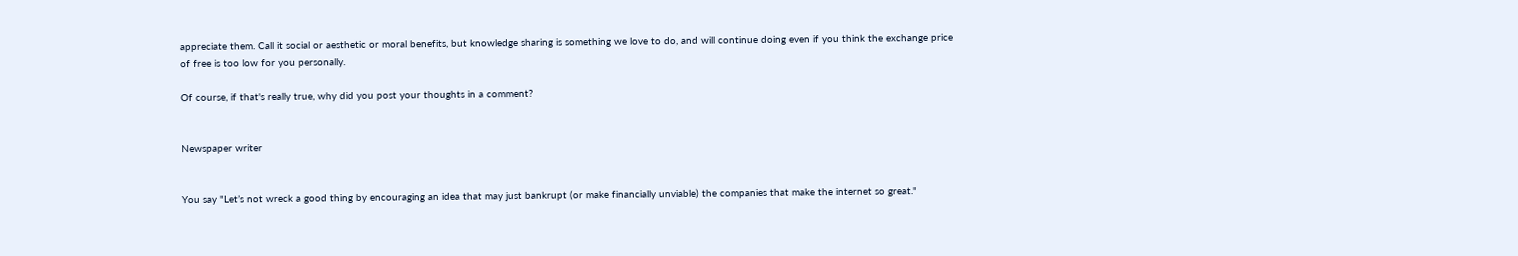appreciate them. Call it social or aesthetic or moral benefits, but knowledge sharing is something we love to do, and will continue doing even if you think the exchange price of free is too low for you personally.

Of course, if that's really true, why did you post your thoughts in a comment?


Newspaper writer


You say "Let’s not wreck a good thing by encouraging an idea that may just bankrupt (or make financially unviable) the companies that make the internet so great."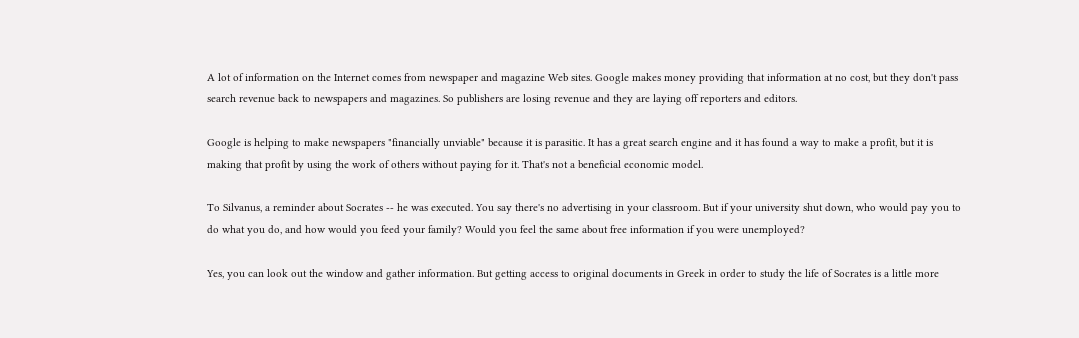A lot of information on the Internet comes from newspaper and magazine Web sites. Google makes money providing that information at no cost, but they don't pass search revenue back to newspapers and magazines. So publishers are losing revenue and they are laying off reporters and editors.

Google is helping to make newspapers "financially unviable" because it is parasitic. It has a great search engine and it has found a way to make a profit, but it is making that profit by using the work of others without paying for it. That's not a beneficial economic model.

To Silvanus, a reminder about Socrates -- he was executed. You say there's no advertising in your classroom. But if your university shut down, who would pay you to do what you do, and how would you feed your family? Would you feel the same about free information if you were unemployed?

Yes, you can look out the window and gather information. But getting access to original documents in Greek in order to study the life of Socrates is a little more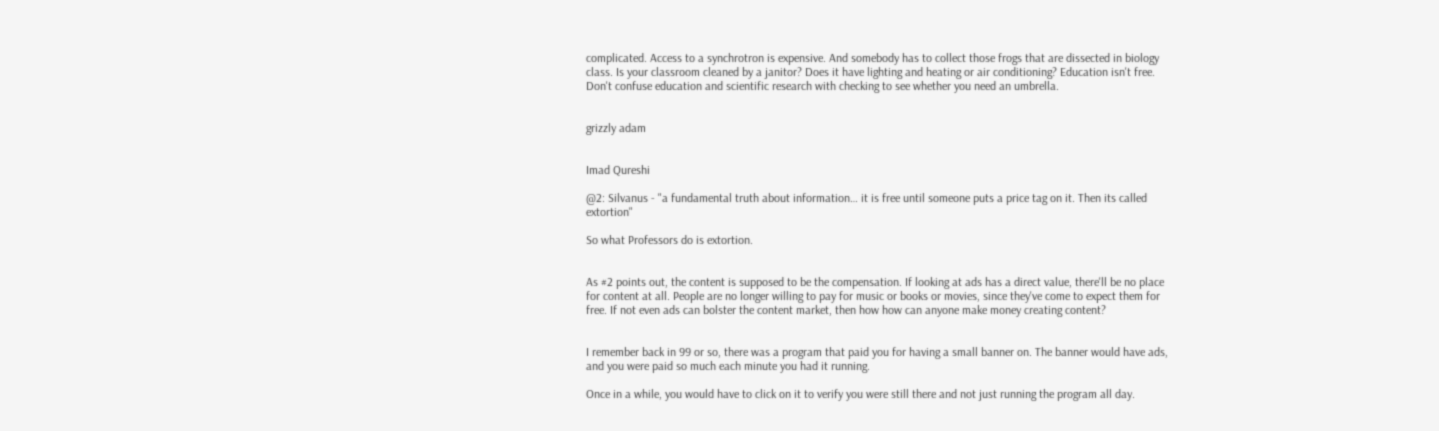complicated. Access to a synchrotron is expensive. And somebody has to collect those frogs that are dissected in biology class. Is your classroom cleaned by a janitor? Does it have lighting and heating or air conditioning? Education isn't free. Don't confuse education and scientific research with checking to see whether you need an umbrella.


grizzly adam


Imad Qureshi

@2: Silvanus - "a fundamental truth about information… it is free until someone puts a price tag on it. Then its called extortion"

So what Professors do is extortion.


As #2 points out, the content is supposed to be the compensation. If looking at ads has a direct value, there'll be no place for content at all. People are no longer willing to pay for music or books or movies, since they've come to expect them for free. If not even ads can bolster the content market, then how how can anyone make money creating content?


I remember back in 99 or so, there was a program that paid you for having a small banner on. The banner would have ads, and you were paid so much each minute you had it running.

Once in a while, you would have to click on it to verify you were still there and not just running the program all day.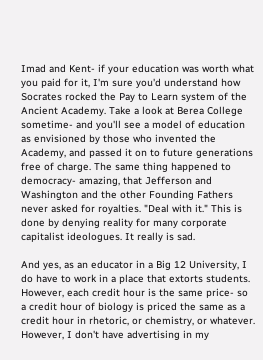Imad and Kent- if your education was worth what you paid for it, I'm sure you'd understand how Socrates rocked the Pay to Learn system of the Ancient Academy. Take a look at Berea College sometime- and you'll see a model of education as envisioned by those who invented the Academy, and passed it on to future generations free of charge. The same thing happened to democracy- amazing, that Jefferson and Washington and the other Founding Fathers never asked for royalties. "Deal with it." This is done by denying reality for many corporate capitalist ideologues. It really is sad.

And yes, as an educator in a Big 12 University, I do have to work in a place that extorts students. However, each credit hour is the same price- so a credit hour of biology is priced the same as a credit hour in rhetoric, or chemistry, or whatever. However, I don't have advertising in my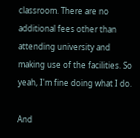classroom. There are no additional fees other than attending university and making use of the facilities. So yeah, I'm fine doing what I do.

And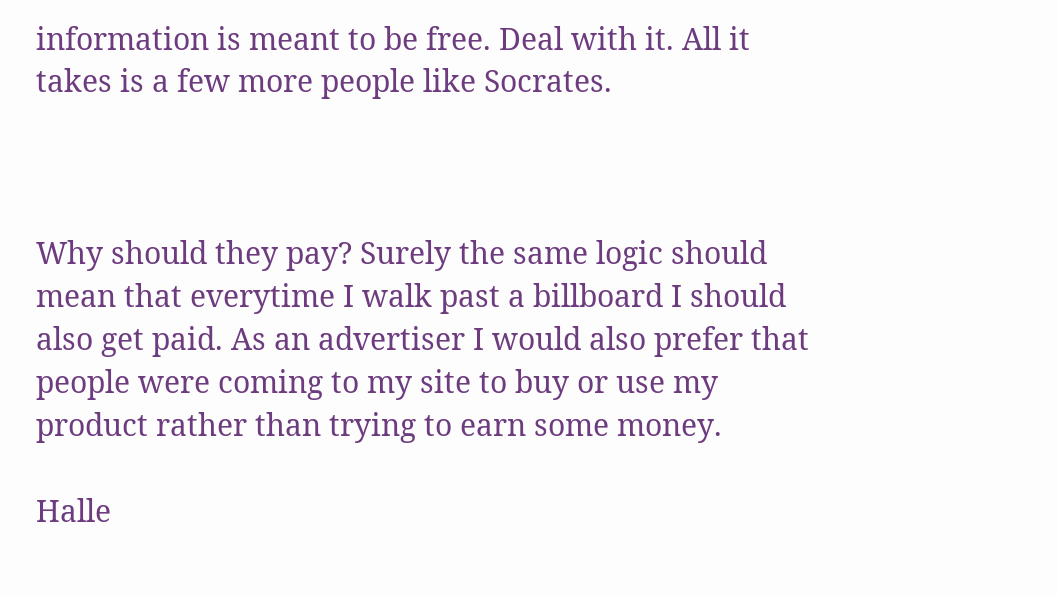information is meant to be free. Deal with it. All it takes is a few more people like Socrates.



Why should they pay? Surely the same logic should mean that everytime I walk past a billboard I should also get paid. As an advertiser I would also prefer that people were coming to my site to buy or use my product rather than trying to earn some money.

Halle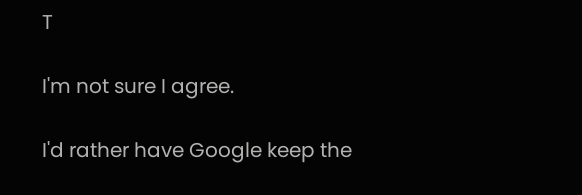T

I'm not sure I agree.

I'd rather have Google keep the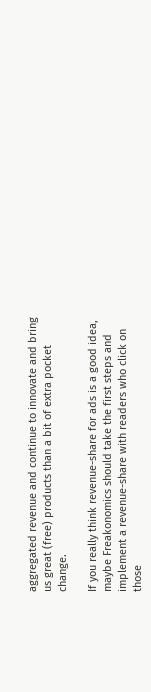aggregated revenue and continue to innovate and bring us great (free) products than a bit of extra pocket change.

If you really think revenue-share for ads is a good idea, maybe Freakonomics should take the first steps and implement a revenue-share with readers who click on those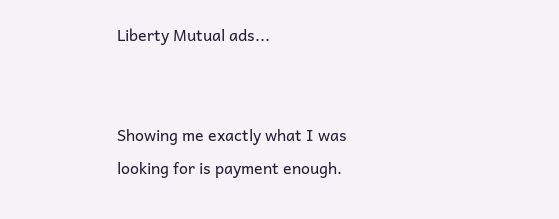Liberty Mutual ads...


Showing me exactly what I was looking for is payment enough.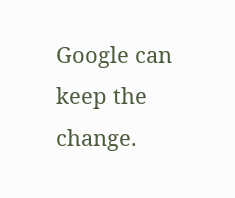Google can keep the change.